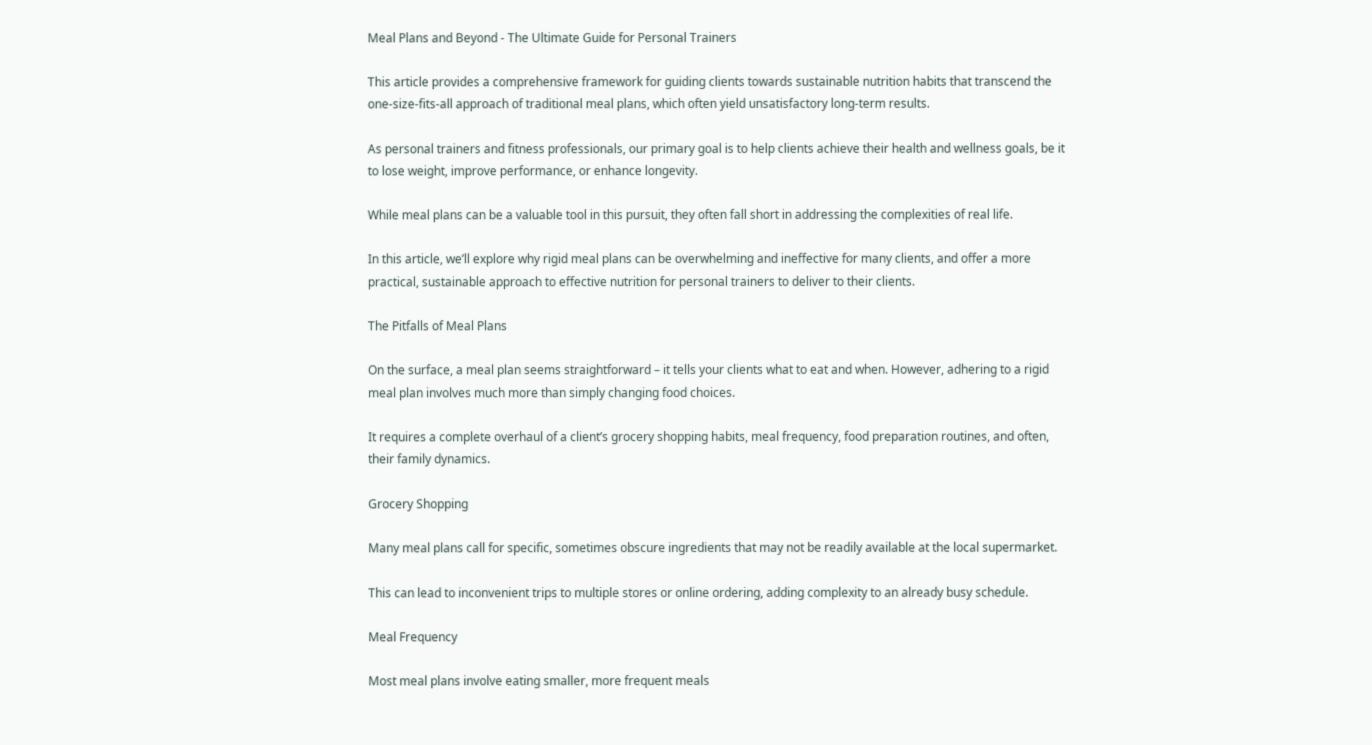Meal Plans and Beyond - The Ultimate Guide for Personal Trainers

This article provides a comprehensive framework for guiding clients towards sustainable nutrition habits that transcend the one-size-fits-all approach of traditional meal plans, which often yield unsatisfactory long-term results.

As personal trainers and fitness professionals, our primary goal is to help clients achieve their health and wellness goals, be it to lose weight, improve performance, or enhance longevity.

While meal plans can be a valuable tool in this pursuit, they often fall short in addressing the complexities of real life.

In this article, we’ll explore why rigid meal plans can be overwhelming and ineffective for many clients, and offer a more practical, sustainable approach to effective nutrition for personal trainers to deliver to their clients.

The Pitfalls of Meal Plans

On the surface, a meal plan seems straightforward – it tells your clients what to eat and when. However, adhering to a rigid meal plan involves much more than simply changing food choices.

It requires a complete overhaul of a client’s grocery shopping habits, meal frequency, food preparation routines, and often, their family dynamics.

Grocery Shopping

Many meal plans call for specific, sometimes obscure ingredients that may not be readily available at the local supermarket.

This can lead to inconvenient trips to multiple stores or online ordering, adding complexity to an already busy schedule.

Meal Frequency

Most meal plans involve eating smaller, more frequent meals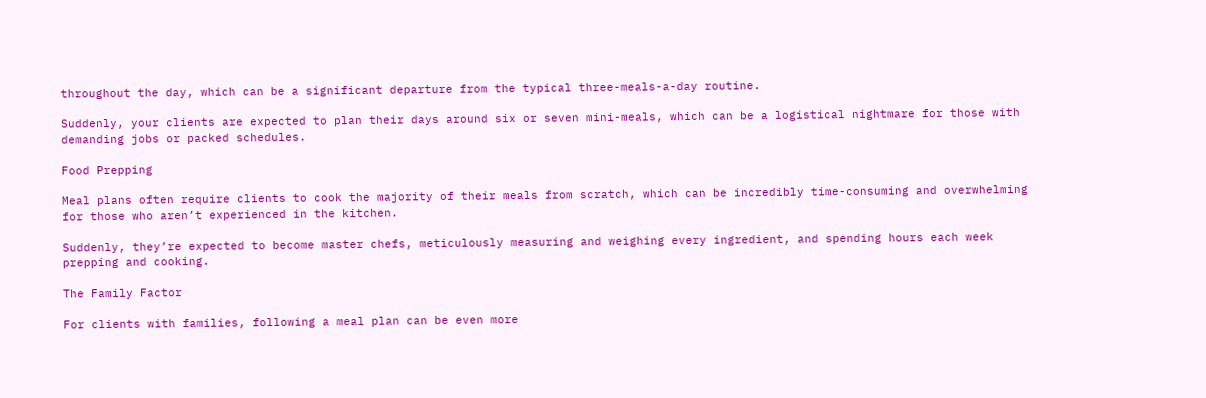throughout the day, which can be a significant departure from the typical three-meals-a-day routine.

Suddenly, your clients are expected to plan their days around six or seven mini-meals, which can be a logistical nightmare for those with demanding jobs or packed schedules.

Food Prepping

Meal plans often require clients to cook the majority of their meals from scratch, which can be incredibly time-consuming and overwhelming for those who aren’t experienced in the kitchen.

Suddenly, they’re expected to become master chefs, meticulously measuring and weighing every ingredient, and spending hours each week prepping and cooking.

The Family Factor

For clients with families, following a meal plan can be even more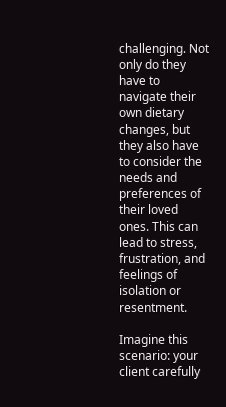challenging. Not only do they have to navigate their own dietary changes, but they also have to consider the needs and preferences of their loved ones. This can lead to stress, frustration, and feelings of isolation or resentment.

Imagine this scenario: your client carefully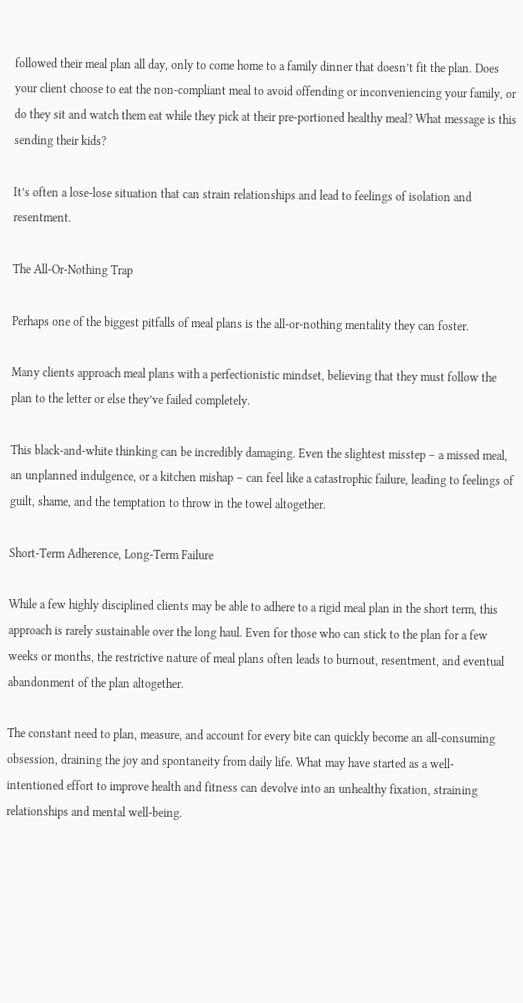followed their meal plan all day, only to come home to a family dinner that doesn’t fit the plan. Does your client choose to eat the non-compliant meal to avoid offending or inconveniencing your family, or do they sit and watch them eat while they pick at their pre-portioned healthy meal? What message is this sending their kids?

It’s often a lose-lose situation that can strain relationships and lead to feelings of isolation and resentment.

The All-Or-Nothing Trap

Perhaps one of the biggest pitfalls of meal plans is the all-or-nothing mentality they can foster.

Many clients approach meal plans with a perfectionistic mindset, believing that they must follow the plan to the letter or else they’ve failed completely.

This black-and-white thinking can be incredibly damaging. Even the slightest misstep – a missed meal, an unplanned indulgence, or a kitchen mishap – can feel like a catastrophic failure, leading to feelings of guilt, shame, and the temptation to throw in the towel altogether.

Short-Term Adherence, Long-Term Failure

While a few highly disciplined clients may be able to adhere to a rigid meal plan in the short term, this approach is rarely sustainable over the long haul. Even for those who can stick to the plan for a few weeks or months, the restrictive nature of meal plans often leads to burnout, resentment, and eventual abandonment of the plan altogether.

The constant need to plan, measure, and account for every bite can quickly become an all-consuming obsession, draining the joy and spontaneity from daily life. What may have started as a well-intentioned effort to improve health and fitness can devolve into an unhealthy fixation, straining relationships and mental well-being.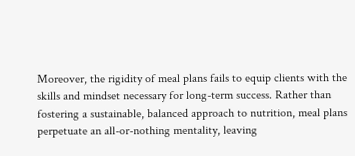Moreover, the rigidity of meal plans fails to equip clients with the skills and mindset necessary for long-term success. Rather than fostering a sustainable, balanced approach to nutrition, meal plans perpetuate an all-or-nothing mentality, leaving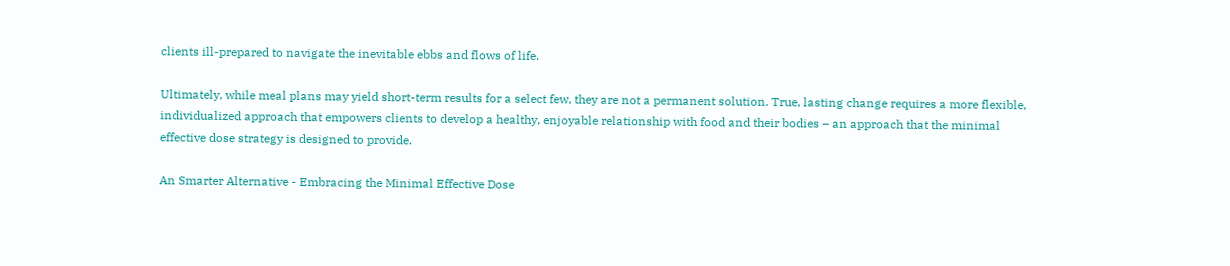clients ill-prepared to navigate the inevitable ebbs and flows of life.

Ultimately, while meal plans may yield short-term results for a select few, they are not a permanent solution. True, lasting change requires a more flexible, individualized approach that empowers clients to develop a healthy, enjoyable relationship with food and their bodies – an approach that the minimal effective dose strategy is designed to provide.

An Smarter Alternative - Embracing the Minimal Effective Dose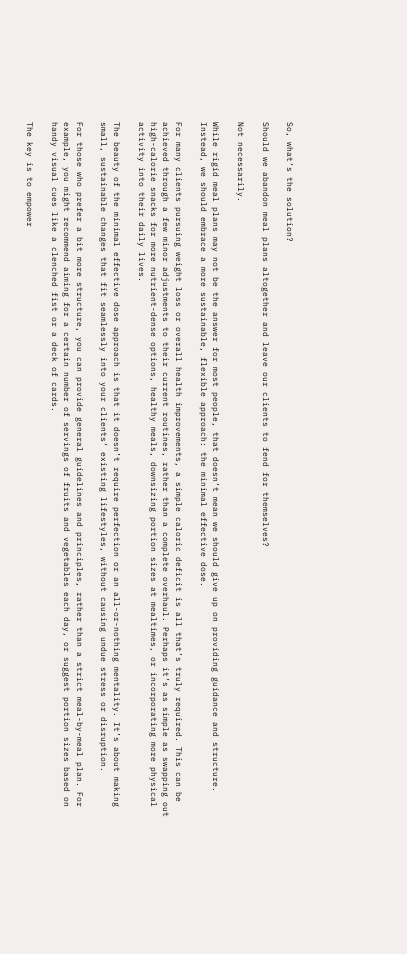So, what’s the solution?

Should we abandon meal plans altogether and leave our clients to fend for themselves?

Not necessarily.

While rigid meal plans may not be the answer for most people, that doesn’t mean we should give up on providing guidance and structure. Instead, we should embrace a more sustainable, flexible approach: the minimal effective dose.

For many clients pursuing weight loss or overall health improvements, a simple caloric deficit is all that’s truly required. This can be achieved through a few minor adjustments to their current routines, rather than a complete overhaul. Perhaps it’s as simple as swapping out high-calorie snacks for more nutrient-dense options, healthy meals, downsizing portion sizes at mealtimes, or incorporating more physical activity into their daily lives.

The beauty of the minimal effective dose approach is that it doesn’t require perfection or an all-or-nothing mentality. It’s about making small, sustainable changes that fit seamlessly into your clients’ existing lifestyles, without causing undue stress or disruption.

For those who prefer a bit more structure, you can provide general guidelines and principles, rather than a strict meal-by-meal plan. For example, you might recommend aiming for a certain number of servings of fruits and vegetables each day, or suggest portion sizes based on handy visual cues like a clenched fist or a deck of cards.

The key is to empower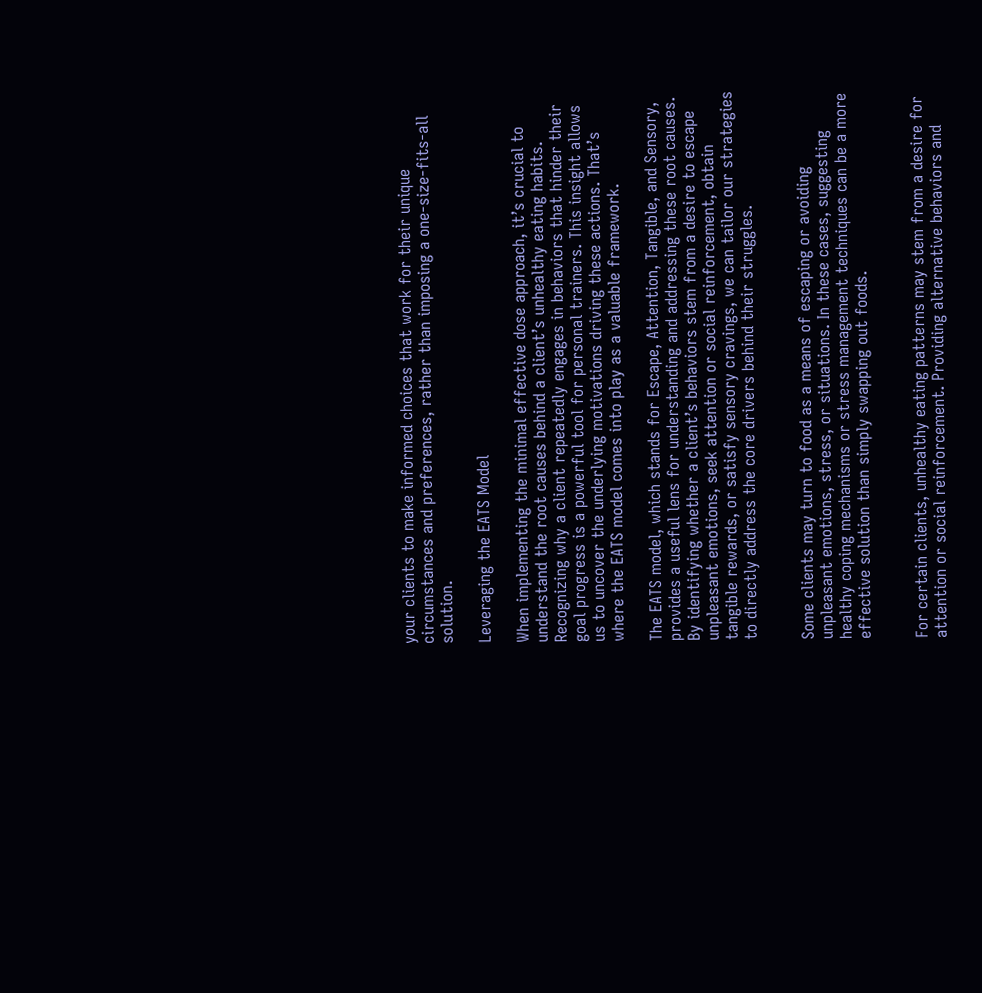your clients to make informed choices that work for their unique circumstances and preferences, rather than imposing a one-size-fits-all solution.

Leveraging the EATS Model

When implementing the minimal effective dose approach, it’s crucial to understand the root causes behind a client’s unhealthy eating habits. Recognizing why a client repeatedly engages in behaviors that hinder their goal progress is a powerful tool for personal trainers. This insight allows us to uncover the underlying motivations driving these actions. That’s where the EATS model comes into play as a valuable framework.

The EATS model, which stands for Escape, Attention, Tangible, and Sensory, provides a useful lens for understanding and addressing these root causes. By identifying whether a client’s behaviors stem from a desire to escape unpleasant emotions, seek attention or social reinforcement, obtain tangible rewards, or satisfy sensory cravings, we can tailor our strategies to directly address the core drivers behind their struggles.


Some clients may turn to food as a means of escaping or avoiding unpleasant emotions, stress, or situations. In these cases, suggesting healthy coping mechanisms or stress management techniques can be a more effective solution than simply swapping out foods.


For certain clients, unhealthy eating patterns may stem from a desire for attention or social reinforcement. Providing alternative behaviors and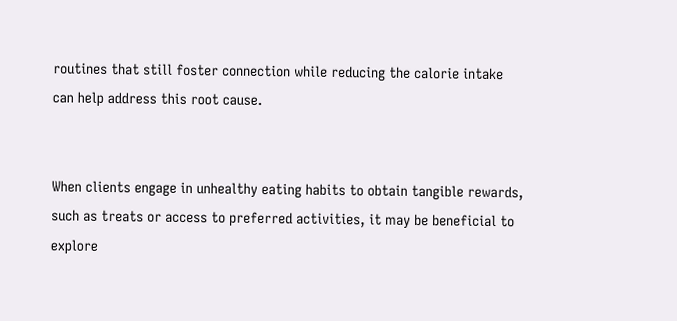routines that still foster connection while reducing the calorie intake can help address this root cause.


When clients engage in unhealthy eating habits to obtain tangible rewards, such as treats or access to preferred activities, it may be beneficial to explore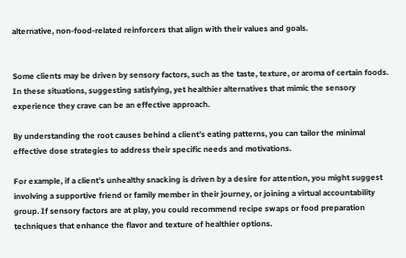alternative, non-food-related reinforcers that align with their values and goals.


Some clients may be driven by sensory factors, such as the taste, texture, or aroma of certain foods. In these situations, suggesting satisfying, yet healthier alternatives that mimic the sensory experience they crave can be an effective approach.

By understanding the root causes behind a client’s eating patterns, you can tailor the minimal effective dose strategies to address their specific needs and motivations.

For example, if a client’s unhealthy snacking is driven by a desire for attention, you might suggest involving a supportive friend or family member in their journey, or joining a virtual accountability group. If sensory factors are at play, you could recommend recipe swaps or food preparation techniques that enhance the flavor and texture of healthier options.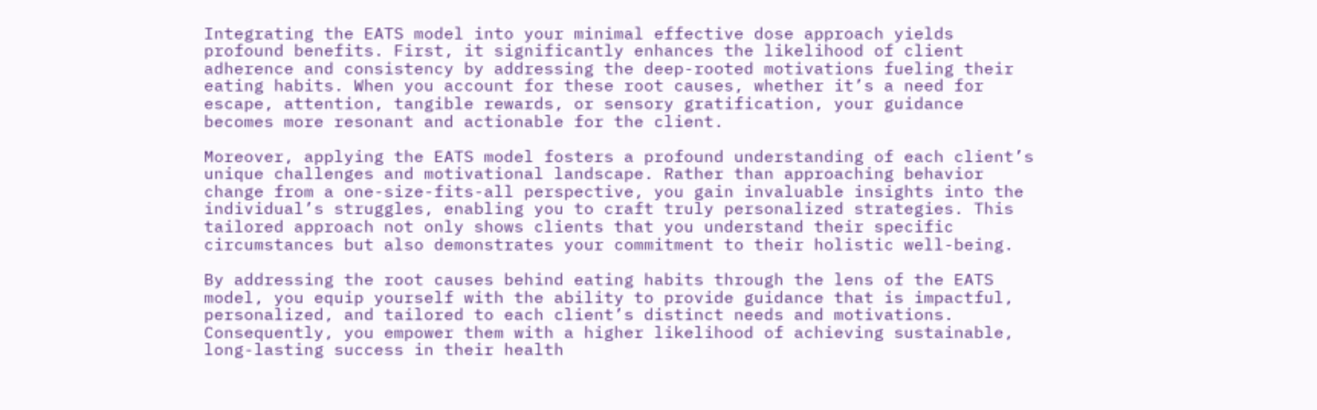Integrating the EATS model into your minimal effective dose approach yields profound benefits. First, it significantly enhances the likelihood of client adherence and consistency by addressing the deep-rooted motivations fueling their eating habits. When you account for these root causes, whether it’s a need for escape, attention, tangible rewards, or sensory gratification, your guidance becomes more resonant and actionable for the client.

Moreover, applying the EATS model fosters a profound understanding of each client’s unique challenges and motivational landscape. Rather than approaching behavior change from a one-size-fits-all perspective, you gain invaluable insights into the individual’s struggles, enabling you to craft truly personalized strategies. This tailored approach not only shows clients that you understand their specific circumstances but also demonstrates your commitment to their holistic well-being.

By addressing the root causes behind eating habits through the lens of the EATS model, you equip yourself with the ability to provide guidance that is impactful, personalized, and tailored to each client’s distinct needs and motivations. Consequently, you empower them with a higher likelihood of achieving sustainable, long-lasting success in their health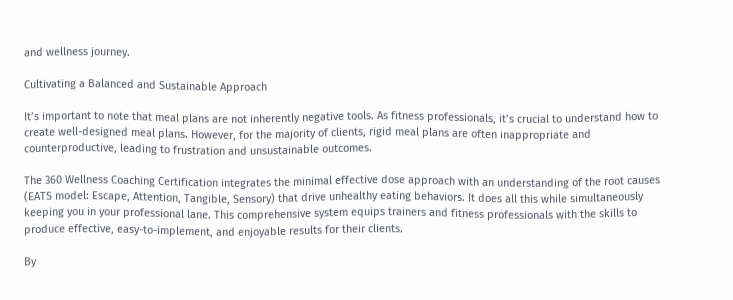and wellness journey.

Cultivating a Balanced and Sustainable Approach

It’s important to note that meal plans are not inherently negative tools. As fitness professionals, it’s crucial to understand how to create well-designed meal plans. However, for the majority of clients, rigid meal plans are often inappropriate and counterproductive, leading to frustration and unsustainable outcomes.

The 360 Wellness Coaching Certification integrates the minimal effective dose approach with an understanding of the root causes (EATS model: Escape, Attention, Tangible, Sensory) that drive unhealthy eating behaviors. It does all this while simultaneously keeping you in your professional lane. This comprehensive system equips trainers and fitness professionals with the skills to produce effective, easy-to-implement, and enjoyable results for their clients.

By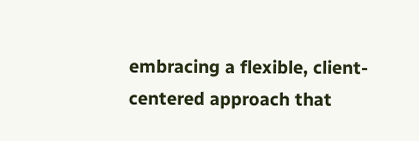embracing a flexible, client-centered approach that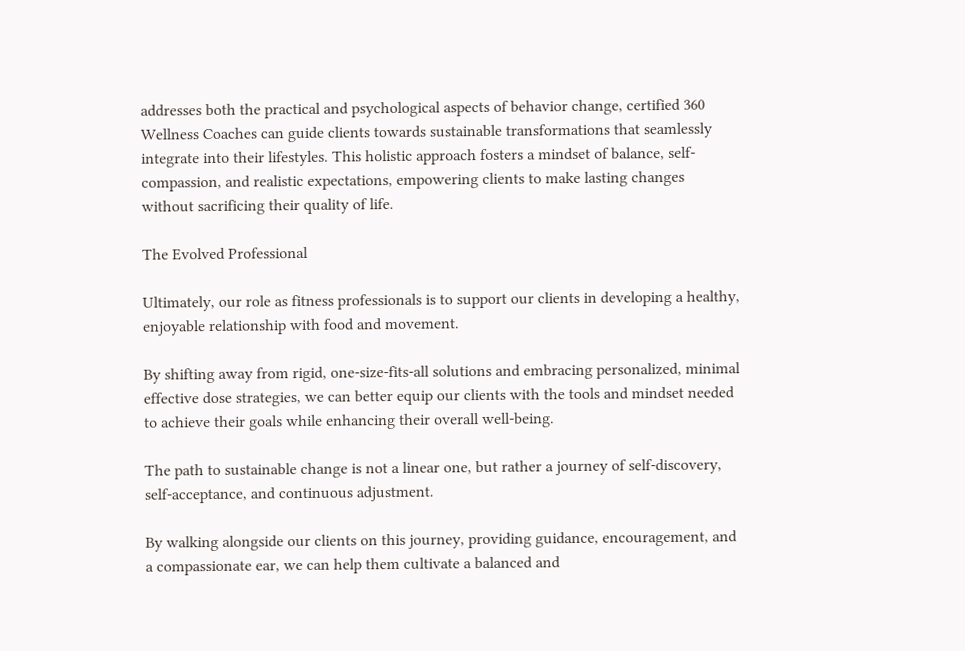addresses both the practical and psychological aspects of behavior change, certified 360 Wellness Coaches can guide clients towards sustainable transformations that seamlessly integrate into their lifestyles. This holistic approach fosters a mindset of balance, self-compassion, and realistic expectations, empowering clients to make lasting changes without sacrificing their quality of life.

The Evolved Professional

Ultimately, our role as fitness professionals is to support our clients in developing a healthy, enjoyable relationship with food and movement.

By shifting away from rigid, one-size-fits-all solutions and embracing personalized, minimal effective dose strategies, we can better equip our clients with the tools and mindset needed to achieve their goals while enhancing their overall well-being.

The path to sustainable change is not a linear one, but rather a journey of self-discovery, self-acceptance, and continuous adjustment.

By walking alongside our clients on this journey, providing guidance, encouragement, and a compassionate ear, we can help them cultivate a balanced and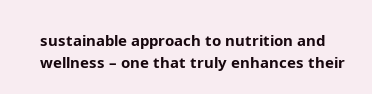sustainable approach to nutrition and wellness – one that truly enhances their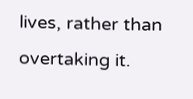lives, rather than overtaking it.